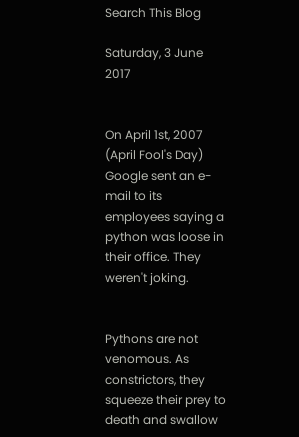Search This Blog

Saturday, 3 June 2017


On April 1st, 2007 (April Fool's Day) Google sent an e-mail to its employees saying a python was loose in their office. They weren't joking.


Pythons are not venomous. As constrictors, they squeeze their prey to death and swallow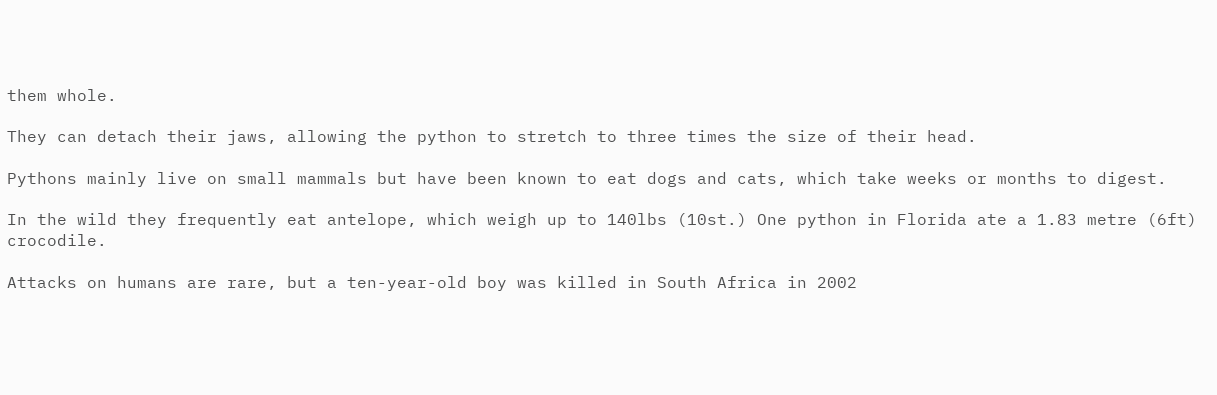them whole.

They can detach their jaws, allowing the python to stretch to three times the size of their head.

Pythons mainly live on small mammals but have been known to eat dogs and cats, which take weeks or months to digest.

In the wild they frequently eat antelope, which weigh up to 140lbs (10st.) One python in Florida ate a 1.83 metre (6ft) crocodile.

Attacks on humans are rare, but a ten-year-old boy was killed in South Africa in 2002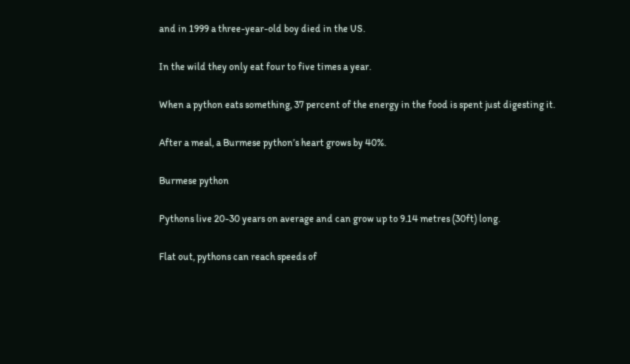and in 1999 a three-year-old boy died in the US.

In the wild they only eat four to five times a year.

When a python eats something, 37 percent of the energy in the food is spent just digesting it.

After a meal, a Burmese python’s heart grows by 40%.

Burmese python

Pythons live 20-30 years on average and can grow up to 9.14 metres (30ft) long.

Flat out, pythons can reach speeds of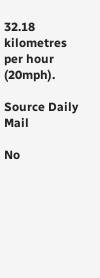32.18 kilometres per hour (20mph).

Source Daily Mail

No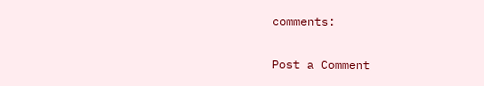comments:

Post a Comment